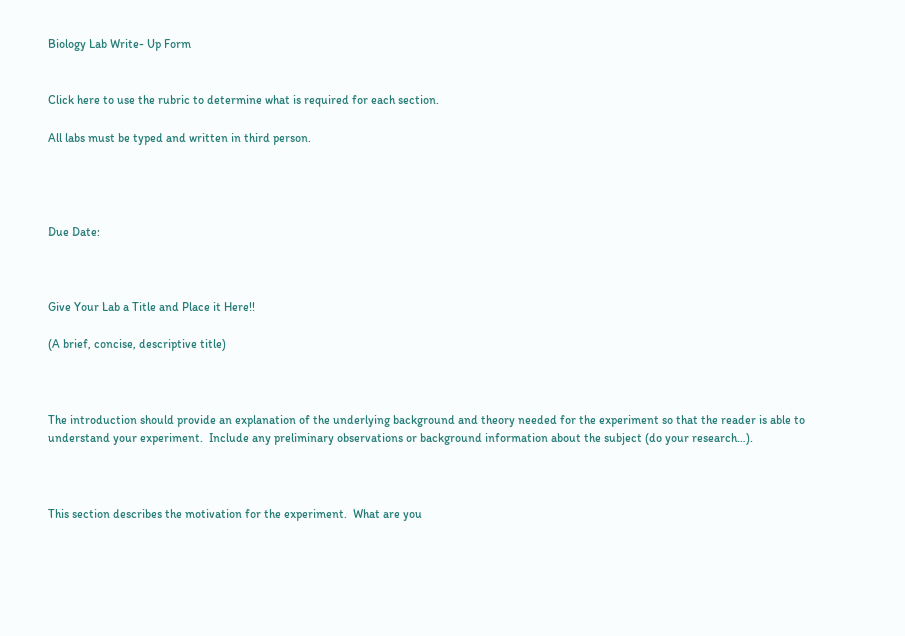Biology Lab Write- Up Form


Click here to use the rubric to determine what is required for each section.

All labs must be typed and written in third person.




Due Date:



Give Your Lab a Title and Place it Here!!

(A brief, concise, descriptive title)



The introduction should provide an explanation of the underlying background and theory needed for the experiment so that the reader is able to understand your experiment.  Include any preliminary observations or background information about the subject (do your research…).



This section describes the motivation for the experiment.  What are you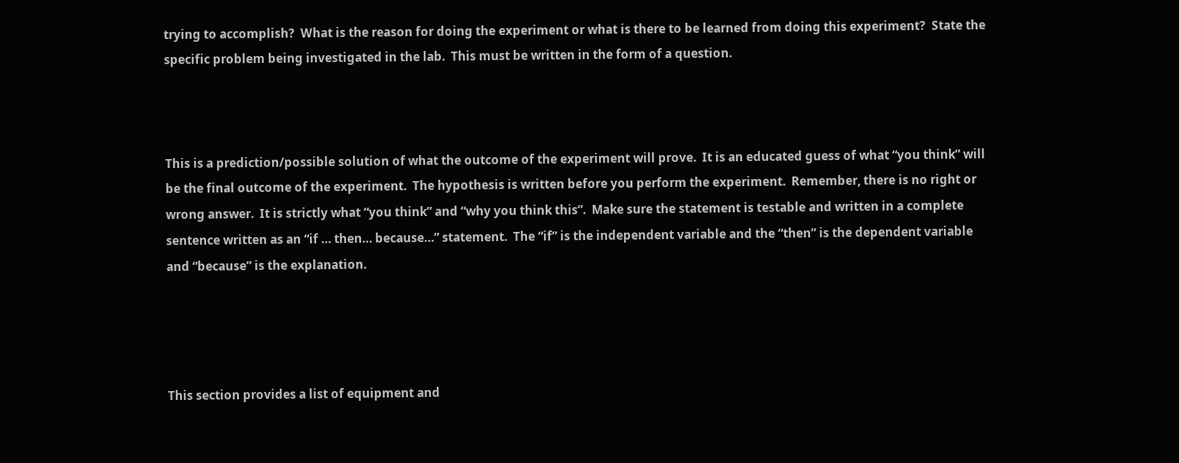trying to accomplish?  What is the reason for doing the experiment or what is there to be learned from doing this experiment?  State the specific problem being investigated in the lab.  This must be written in the form of a question.



This is a prediction/possible solution of what the outcome of the experiment will prove.  It is an educated guess of what “you think” will be the final outcome of the experiment.  The hypothesis is written before you perform the experiment.  Remember, there is no right or wrong answer.  It is strictly what “you think” and “why you think this”.  Make sure the statement is testable and written in a complete sentence written as an “if … then… because…” statement.  The “if” is the independent variable and the “then” is the dependent variable and “because” is the explanation.




This section provides a list of equipment and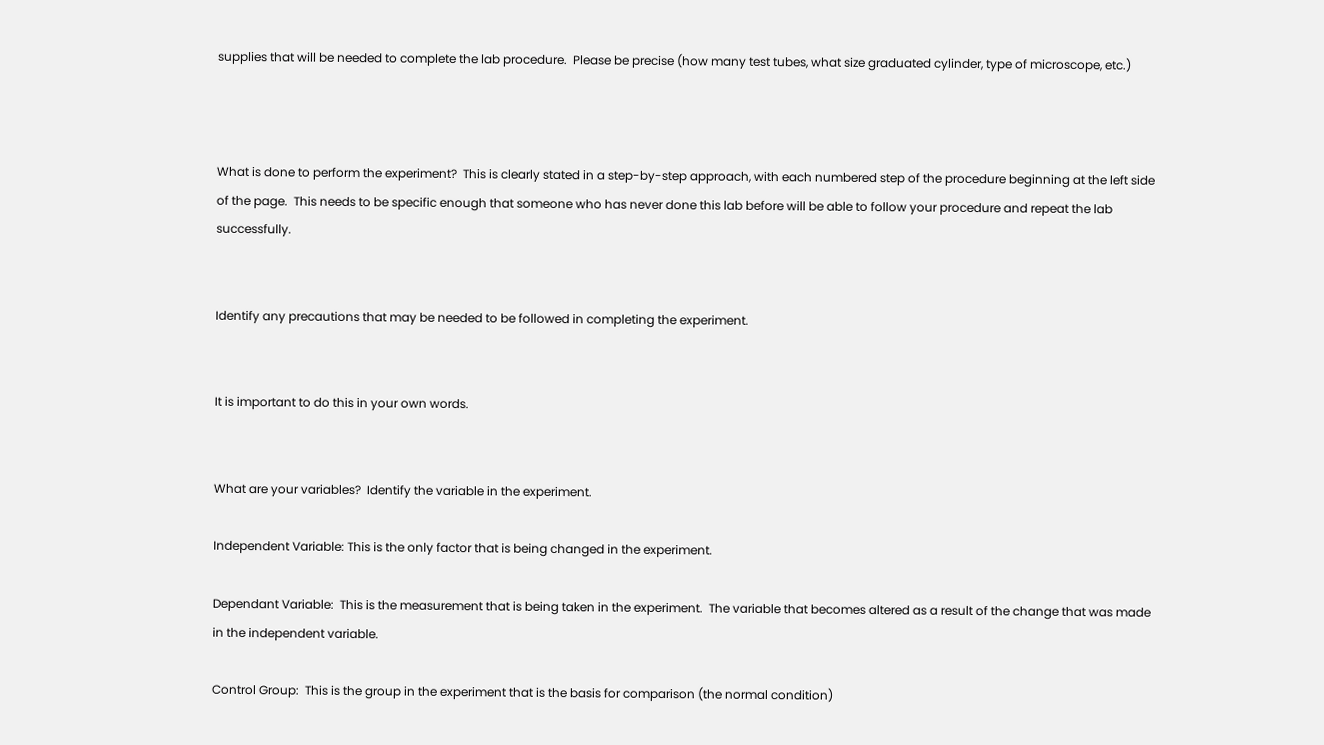supplies that will be needed to complete the lab procedure.  Please be precise (how many test tubes, what size graduated cylinder, type of microscope, etc.)



What is done to perform the experiment?  This is clearly stated in a step-by-step approach, with each numbered step of the procedure beginning at the left side of the page.  This needs to be specific enough that someone who has never done this lab before will be able to follow your procedure and repeat the lab successfully.


Identify any precautions that may be needed to be followed in completing the experiment.


It is important to do this in your own words.


What are your variables?  Identify the variable in the experiment.

Independent Variable: This is the only factor that is being changed in the experiment.

Dependant Variable:  This is the measurement that is being taken in the experiment.  The variable that becomes altered as a result of the change that was made in the independent variable.

Control Group:  This is the group in the experiment that is the basis for comparison (the normal condition)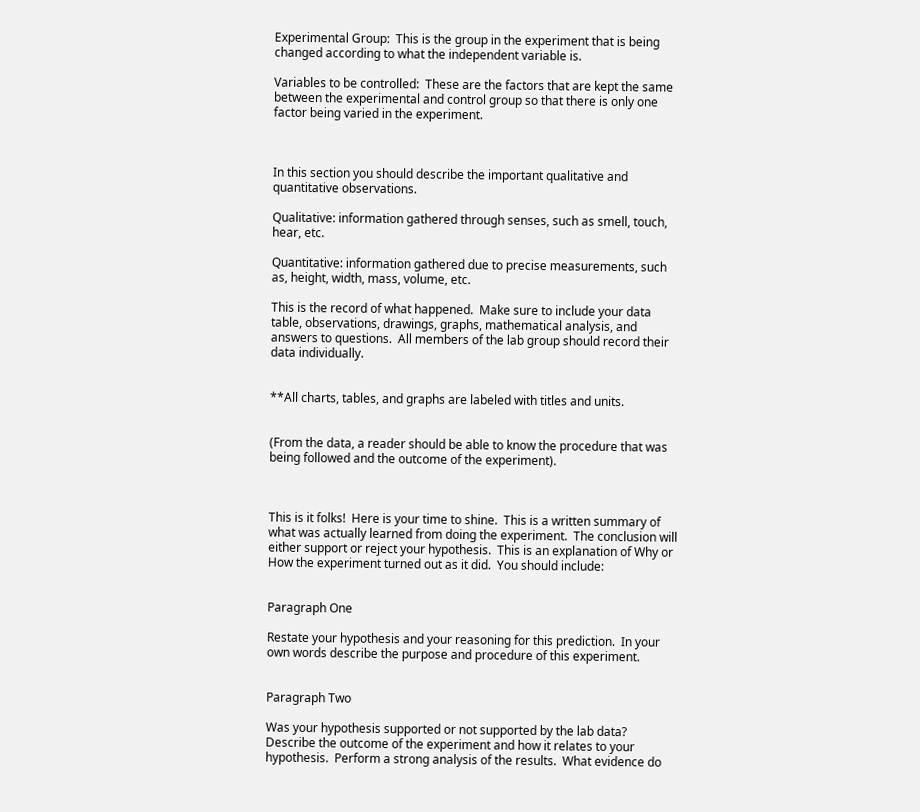Experimental Group:  This is the group in the experiment that is being changed according to what the independent variable is.

Variables to be controlled:  These are the factors that are kept the same between the experimental and control group so that there is only one factor being varied in the experiment.



In this section you should describe the important qualitative and quantitative observations.

Qualitative: information gathered through senses, such as smell, touch, hear, etc.

Quantitative: information gathered due to precise measurements, such as, height, width, mass, volume, etc.

This is the record of what happened.  Make sure to include your data table, observations, drawings, graphs, mathematical analysis, and answers to questions.  All members of the lab group should record their data individually.


**All charts, tables, and graphs are labeled with titles and units.


(From the data, a reader should be able to know the procedure that was being followed and the outcome of the experiment).



This is it folks!  Here is your time to shine.  This is a written summary of what was actually learned from doing the experiment.  The conclusion will either support or reject your hypothesis.  This is an explanation of Why or How the experiment turned out as it did.  You should include:


Paragraph One

Restate your hypothesis and your reasoning for this prediction.  In your own words describe the purpose and procedure of this experiment.


Paragraph Two

Was your hypothesis supported or not supported by the lab data?  Describe the outcome of the experiment and how it relates to your hypothesis.  Perform a strong analysis of the results.  What evidence do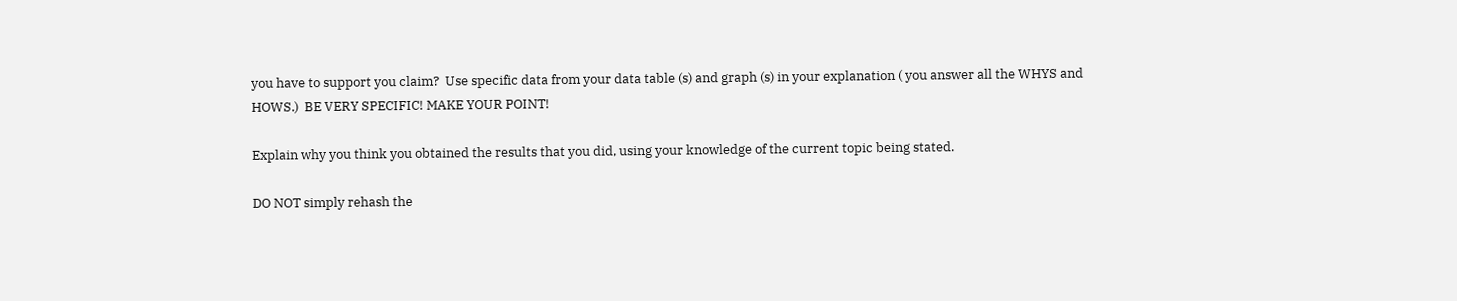you have to support you claim?  Use specific data from your data table (s) and graph (s) in your explanation ( you answer all the WHYS and HOWS.)  BE VERY SPECIFIC! MAKE YOUR POINT!

Explain why you think you obtained the results that you did, using your knowledge of the current topic being stated.

DO NOT simply rehash the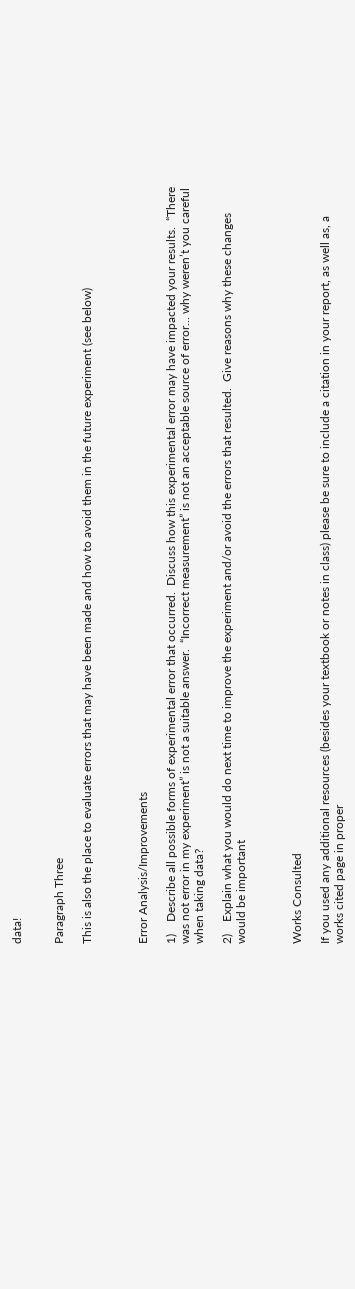data!


Paragraph Three

This is also the place to evaluate errors that may have been made and how to avoid them in the future experiment (see below)



Error Analysis/Improvements

1)    Describe all possible forms of experimental error that occurred.  Discuss how this experimental error may have impacted your results.  “There was not error in my experiment” is not a suitable answer.  “Incorrect measurement” is not an acceptable source of error... why weren’t you careful when taking data?

2)    Explain what you would do next time to improve the experiment and/or avoid the errors that resulted.  Give reasons why these changes would be important



Works Consulted

If you used any additional resources (besides your textbook or notes in class) please be sure to include a citation in your report, as well as, a works cited page in proper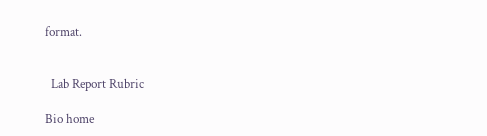format.


  Lab Report Rubric

Bio home